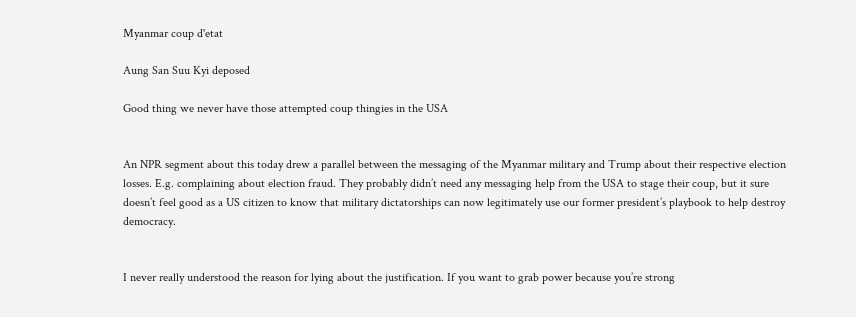Myanmar coup d'etat

Aung San Suu Kyi deposed

Good thing we never have those attempted coup thingies in the USA


An NPR segment about this today drew a parallel between the messaging of the Myanmar military and Trump about their respective election losses. E.g. complaining about election fraud. They probably didn’t need any messaging help from the USA to stage their coup, but it sure doesn’t feel good as a US citizen to know that military dictatorships can now legitimately use our former president’s playbook to help destroy democracy.


I never really understood the reason for lying about the justification. If you want to grab power because you’re strong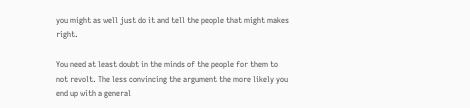you might as well just do it and tell the people that might makes right.

You need at least doubt in the minds of the people for them to not revolt. The less convincing the argument the more likely you end up with a general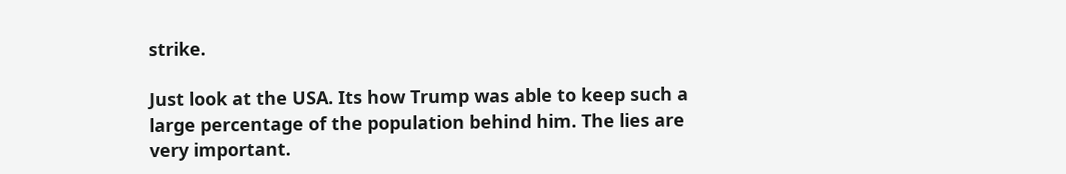strike.

Just look at the USA. Its how Trump was able to keep such a large percentage of the population behind him. The lies are very important.